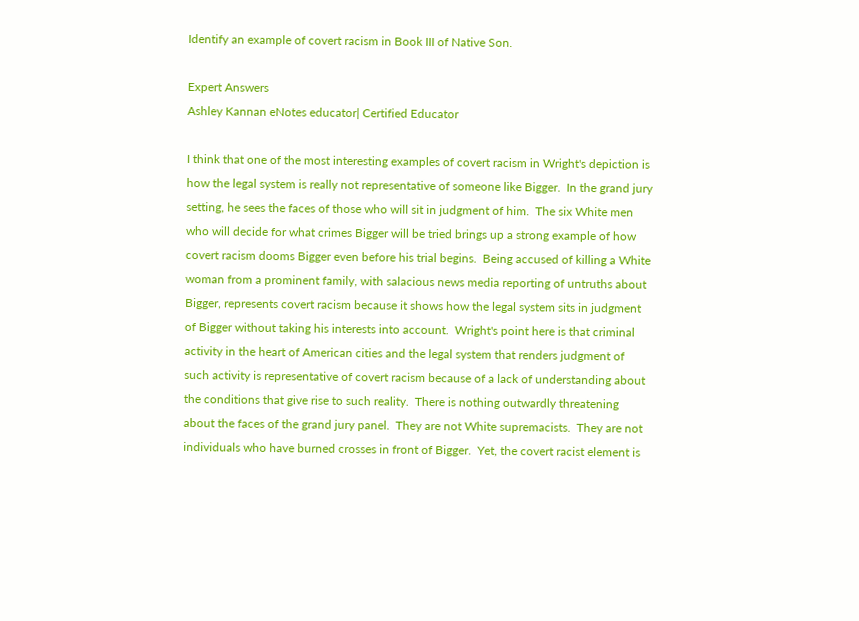Identify an example of covert racism in Book III of Native Son.

Expert Answers
Ashley Kannan eNotes educator| Certified Educator

I think that one of the most interesting examples of covert racism in Wright's depiction is how the legal system is really not representative of someone like Bigger.  In the grand jury setting, he sees the faces of those who will sit in judgment of him.  The six White men who will decide for what crimes Bigger will be tried brings up a strong example of how covert racism dooms Bigger even before his trial begins.  Being accused of killing a White woman from a prominent family, with salacious news media reporting of untruths about Bigger, represents covert racism because it shows how the legal system sits in judgment of Bigger without taking his interests into account.  Wright's point here is that criminal activity in the heart of American cities and the legal system that renders judgment of such activity is representative of covert racism because of a lack of understanding about the conditions that give rise to such reality.  There is nothing outwardly threatening about the faces of the grand jury panel.  They are not White supremacists.  They are not individuals who have burned crosses in front of Bigger.  Yet, the covert racist element is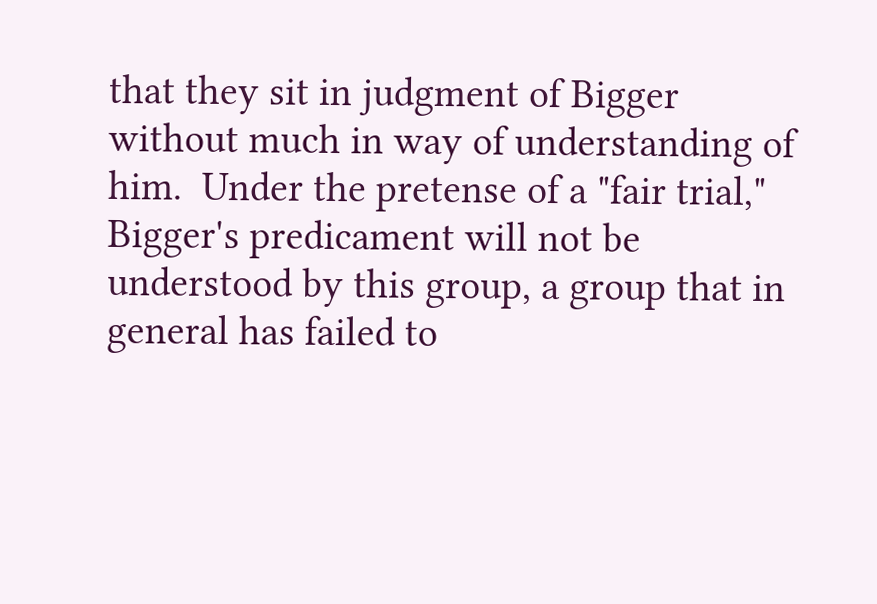that they sit in judgment of Bigger without much in way of understanding of him.  Under the pretense of a "fair trial," Bigger's predicament will not be understood by this group, a group that in general has failed to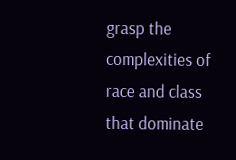grasp the complexities of race and class that dominate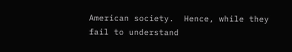American society.  Hence, while they fail to understand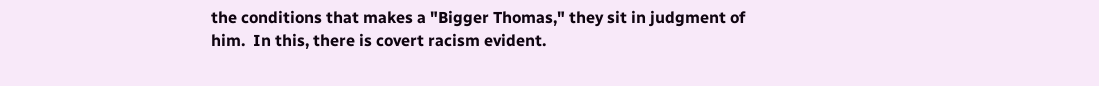the conditions that makes a "Bigger Thomas," they sit in judgment of him.  In this, there is covert racism evident.